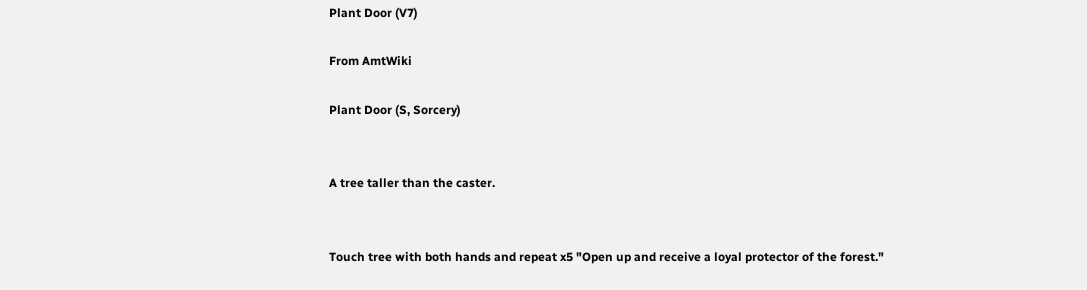Plant Door (V7)

From AmtWiki

Plant Door (S, Sorcery)


A tree taller than the caster.


Touch tree with both hands and repeat x5 "Open up and receive a loyal protector of the forest."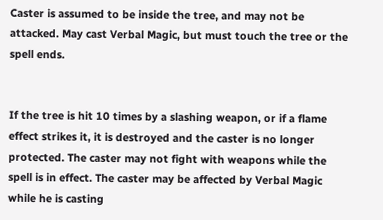Caster is assumed to be inside the tree, and may not be attacked. May cast Verbal Magic, but must touch the tree or the spell ends.


If the tree is hit 10 times by a slashing weapon, or if a flame effect strikes it, it is destroyed and the caster is no longer protected. The caster may not fight with weapons while the spell is in effect. The caster may be affected by Verbal Magic while he is casting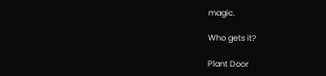magic.

Who gets it?

Plant Door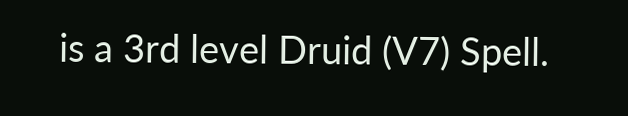is a 3rd level Druid (V7) Spell.